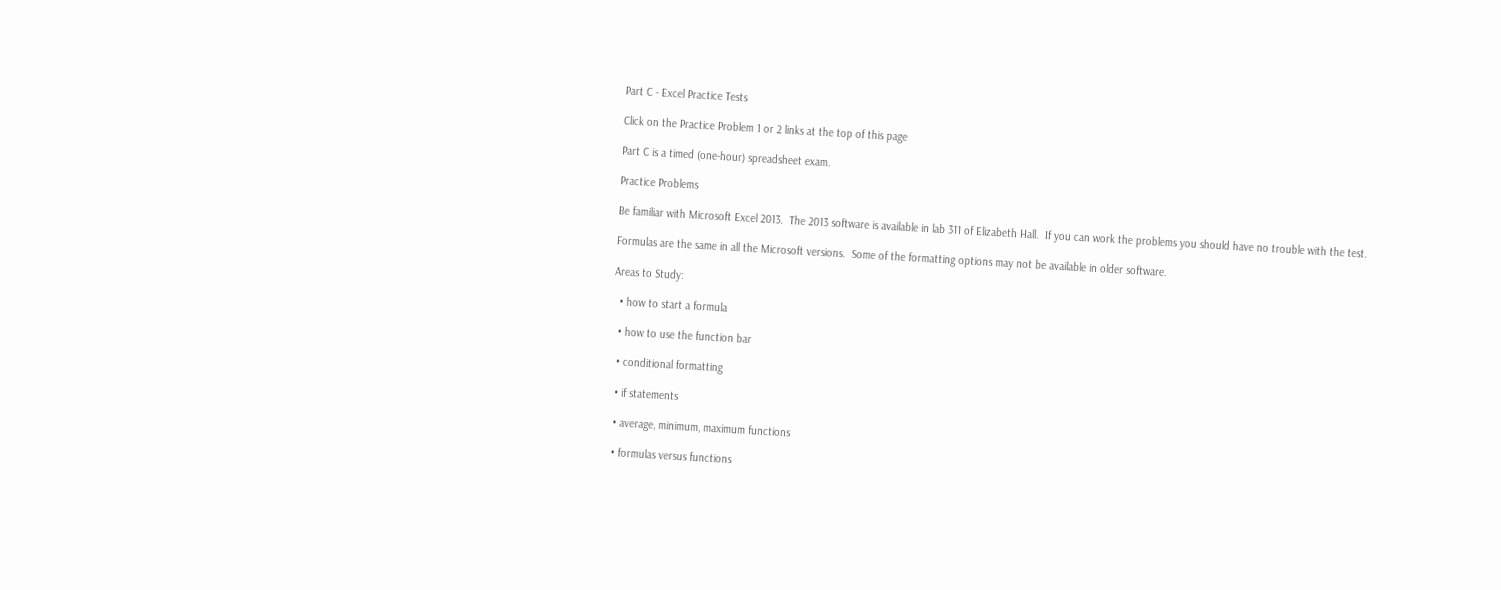Part C - Excel Practice Tests

Click on the Practice Problem 1 or 2 links at the top of this page

Part C is a timed (one-hour) spreadsheet exam.

Practice Problems

Be familiar with Microsoft Excel 2013.  The 2013 software is available in lab 311 of Elizabeth Hall.  If you can work the problems you should have no trouble with the test.

Formulas are the same in all the Microsoft versions.  Some of the formatting options may not be available in older software.

Areas to Study:

  • how to start a formula

  • how to use the function bar

  • conditional formatting

  • if statements

  • average, minimum, maximum functions

  • formulas versus functions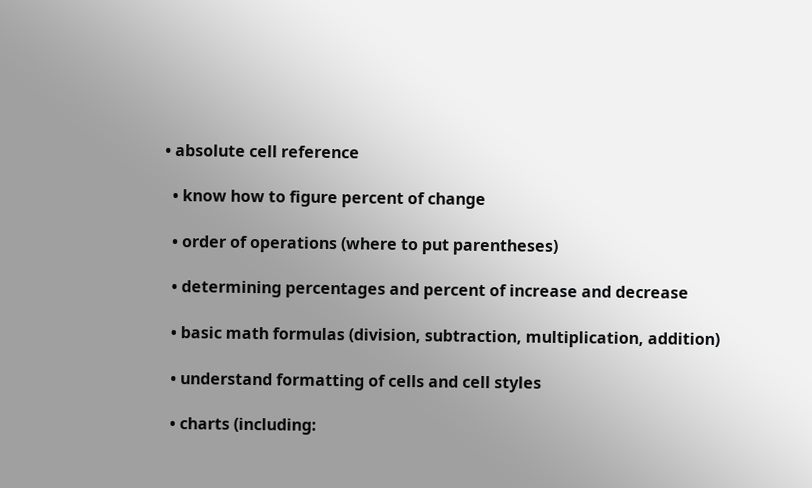• absolute cell reference

  • know how to figure percent of change

  • order of operations (where to put parentheses)

  • determining percentages and percent of increase and decrease

  • basic math formulas (division, subtraction, multiplication, addition)

  • understand formatting of cells and cell styles

  • charts (including: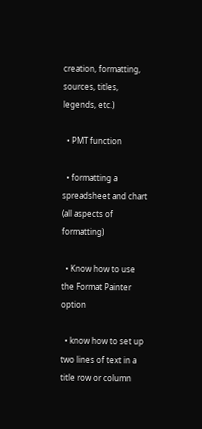creation, formatting, sources, titles, legends, etc.)

  • PMT function

  • formatting a spreadsheet and chart (all aspects of formatting)

  • Know how to use the Format Painter option

  • know how to set up two lines of text in a title row or column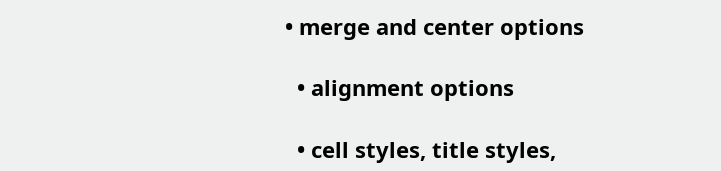• merge and center options

  • alignment options

  • cell styles, title styles,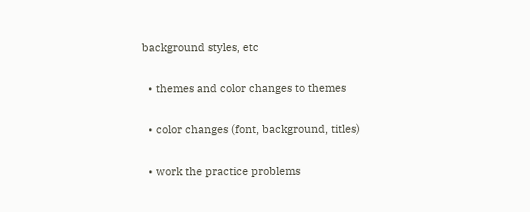background styles, etc

  • themes and color changes to themes

  • color changes (font, background, titles)

  • work the practice problems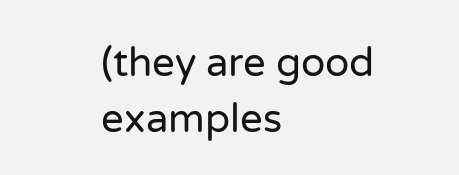(they are good examples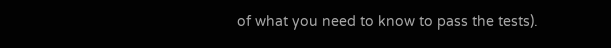of what you need to know to pass the tests).